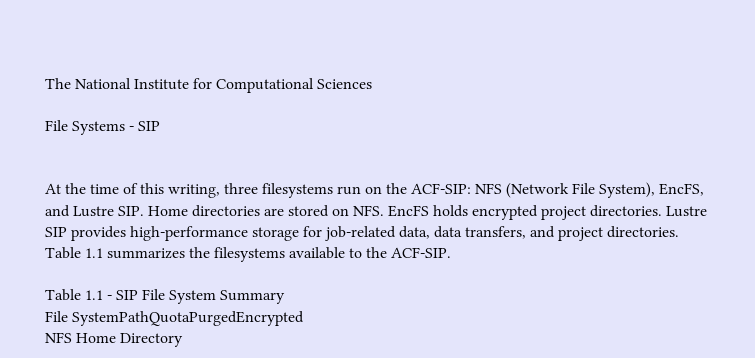The National Institute for Computational Sciences

File Systems - SIP


At the time of this writing, three filesystems run on the ACF-SIP: NFS (Network File System), EncFS, and Lustre SIP. Home directories are stored on NFS. EncFS holds encrypted project directories. Lustre SIP provides high-performance storage for job-related data, data transfers, and project directories. Table 1.1 summarizes the filesystems available to the ACF-SIP.

Table 1.1 - SIP File System Summary
File SystemPathQuotaPurgedEncrypted
NFS Home Directory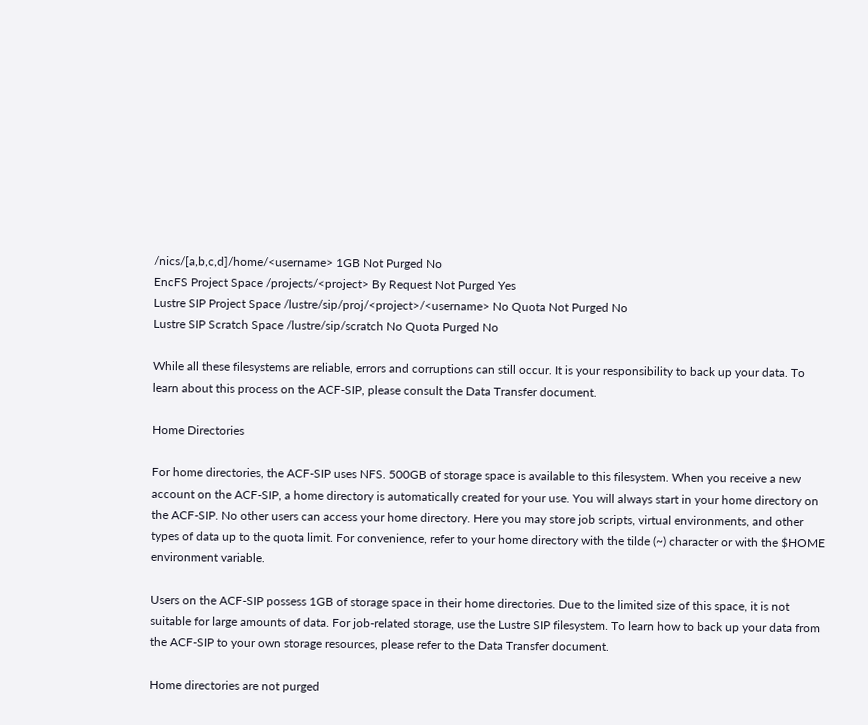/nics/[a,b,c,d]/home/<username> 1GB Not Purged No
EncFS Project Space /projects/<project> By Request Not Purged Yes
Lustre SIP Project Space /lustre/sip/proj/<project>/<username> No Quota Not Purged No
Lustre SIP Scratch Space /lustre/sip/scratch No Quota Purged No

While all these filesystems are reliable, errors and corruptions can still occur. It is your responsibility to back up your data. To learn about this process on the ACF-SIP, please consult the Data Transfer document.

Home Directories

For home directories, the ACF-SIP uses NFS. 500GB of storage space is available to this filesystem. When you receive a new account on the ACF-SIP, a home directory is automatically created for your use. You will always start in your home directory on the ACF-SIP. No other users can access your home directory. Here you may store job scripts, virtual environments, and other types of data up to the quota limit. For convenience, refer to your home directory with the tilde (~) character or with the $HOME environment variable.

Users on the ACF-SIP possess 1GB of storage space in their home directories. Due to the limited size of this space, it is not suitable for large amounts of data. For job-related storage, use the Lustre SIP filesystem. To learn how to back up your data from the ACF-SIP to your own storage resources, please refer to the Data Transfer document.

Home directories are not purged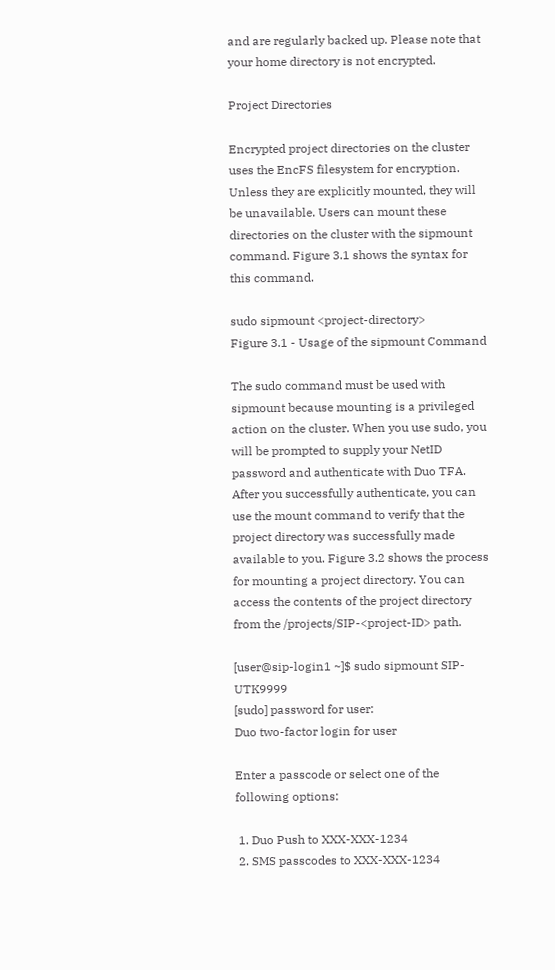and are regularly backed up. Please note that your home directory is not encrypted.

Project Directories

Encrypted project directories on the cluster uses the EncFS filesystem for encryption. Unless they are explicitly mounted, they will be unavailable. Users can mount these directories on the cluster with the sipmount command. Figure 3.1 shows the syntax for this command.

sudo sipmount <project-directory>
Figure 3.1 - Usage of the sipmount Command

The sudo command must be used with sipmount because mounting is a privileged action on the cluster. When you use sudo, you will be prompted to supply your NetID password and authenticate with Duo TFA. After you successfully authenticate, you can use the mount command to verify that the project directory was successfully made available to you. Figure 3.2 shows the process for mounting a project directory. You can access the contents of the project directory from the /projects/SIP-<project-ID> path.

[user@sip-login1 ~]$ sudo sipmount SIP-UTK9999
[sudo] password for user:
Duo two-factor login for user

Enter a passcode or select one of the following options:

 1. Duo Push to XXX-XXX-1234
 2. SMS passcodes to XXX-XXX-1234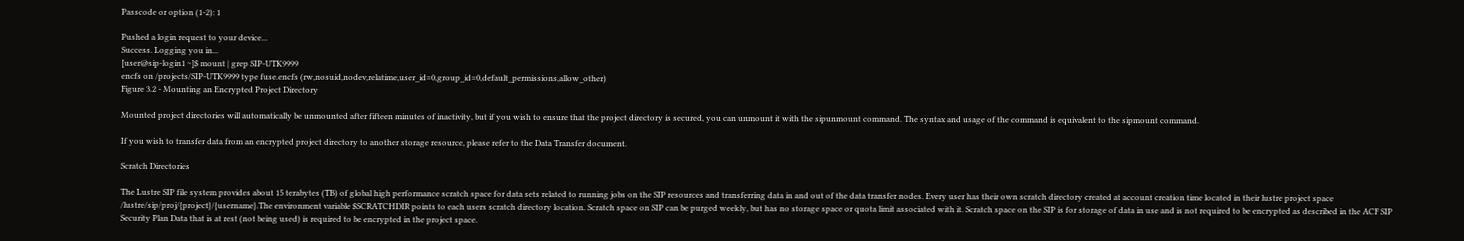Passcode or option (1-2): 1

Pushed a login request to your device...
Success. Logging you in...
[user@sip-login1 ~]$ mount | grep SIP-UTK9999
encfs on /projects/SIP-UTK9999 type fuse.encfs (rw,nosuid,nodev,relatime,user_id=0,group_id=0,default_permissions,allow_other)
Figure 3.2 - Mounting an Encrypted Project Directory

Mounted project directories will automatically be unmounted after fifteen minutes of inactivity, but if you wish to ensure that the project directory is secured, you can unmount it with the sipunmount command. The syntax and usage of the command is equivalent to the sipmount command.

If you wish to transfer data from an encrypted project directory to another storage resource, please refer to the Data Transfer document.

Scratch Directories

The Lustre SIP file system provides about 15 terabytes (TB) of global high performance scratch space for data sets related to running jobs on the SIP resources and transferring data in and out of the data transfer nodes. Every user has their own scratch directory created at account creation time located in their lustre project space /lustre/sip/proj/{project}/{username}.The environment variable $SCRATCHDIR points to each users scratch directory location. Scratch space on SIP can be purged weekly, but has no storage space or quota limit associated with it. Scratch space on the SIP is for storage of data in use and is not required to be encrypted as described in the ACF SIP Security Plan Data that is at rest (not being used) is required to be encrypted in the project space.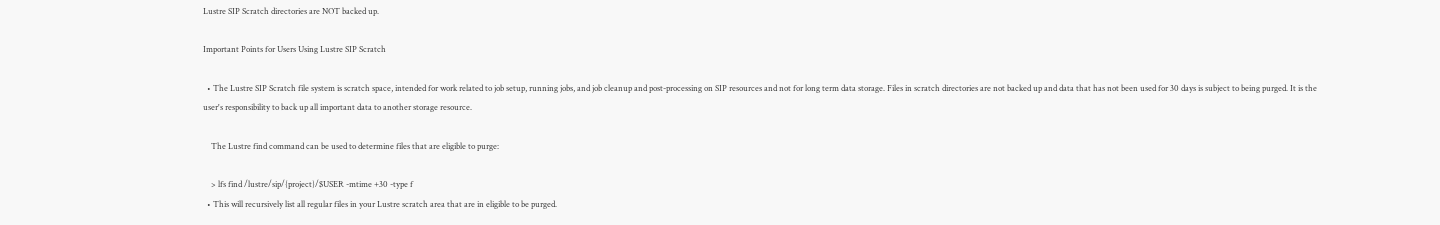Lustre SIP Scratch directories are NOT backed up.

Important Points for Users Using Lustre SIP Scratch

  • The Lustre SIP Scratch file system is scratch space, intended for work related to job setup, running jobs, and job cleanup and post-processing on SIP resources and not for long term data storage. Files in scratch directories are not backed up and data that has not been used for 30 days is subject to being purged. It is the user's responsibility to back up all important data to another storage resource.

    The Lustre find command can be used to determine files that are eligible to purge:

    > lfs find /lustre/sip/{project}/$USER -mtime +30 -type f
  • This will recursively list all regular files in your Lustre scratch area that are in eligible to be purged.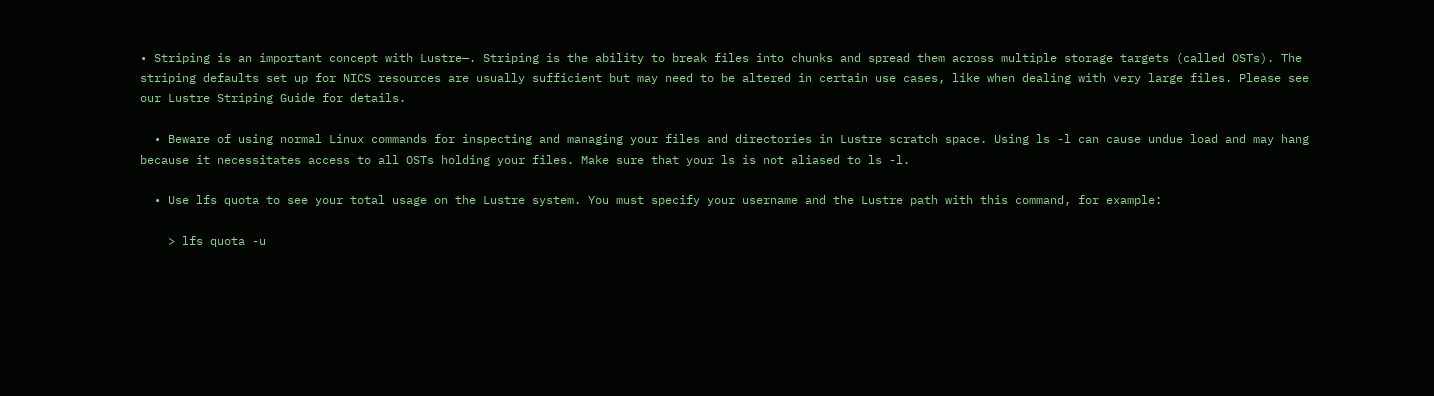• Striping is an important concept with Lustre—. Striping is the ability to break files into chunks and spread them across multiple storage targets (called OSTs). The striping defaults set up for NICS resources are usually sufficient but may need to be altered in certain use cases, like when dealing with very large files. Please see our Lustre Striping Guide for details.

  • Beware of using normal Linux commands for inspecting and managing your files and directories in Lustre scratch space. Using ls -l can cause undue load and may hang because it necessitates access to all OSTs holding your files. Make sure that your ls is not aliased to ls -l.

  • Use lfs quota to see your total usage on the Lustre system. You must specify your username and the Lustre path with this command, for example:

    > lfs quota -u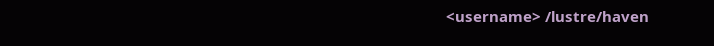<username> /lustre/haven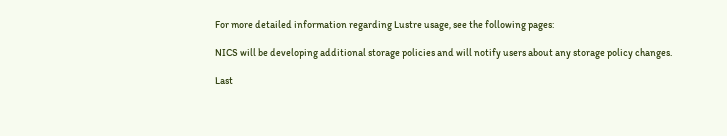For more detailed information regarding Lustre usage, see the following pages:

NICS will be developing additional storage policies and will notify users about any storage policy changes.

Last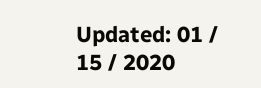Updated: 01 / 15 / 2020